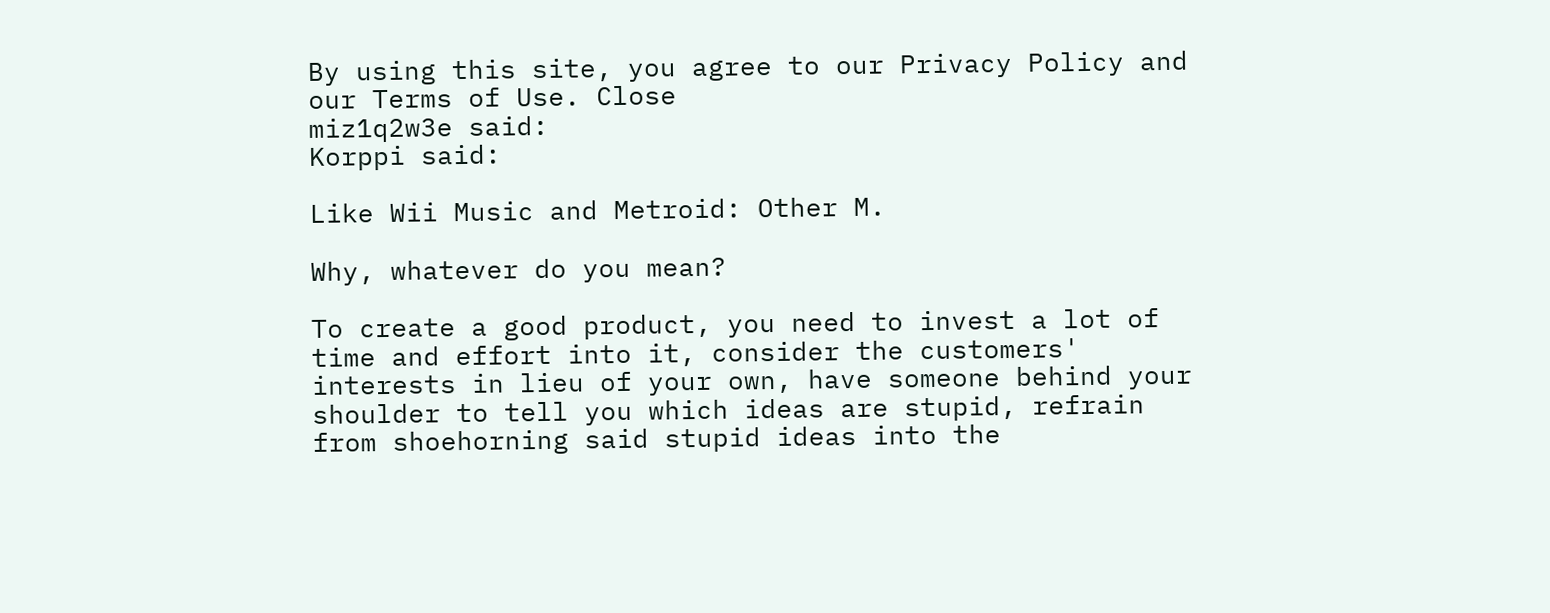By using this site, you agree to our Privacy Policy and our Terms of Use. Close
miz1q2w3e said:
Korppi said:

Like Wii Music and Metroid: Other M.

Why, whatever do you mean?

To create a good product, you need to invest a lot of time and effort into it, consider the customers' interests in lieu of your own, have someone behind your shoulder to tell you which ideas are stupid, refrain from shoehorning said stupid ideas into the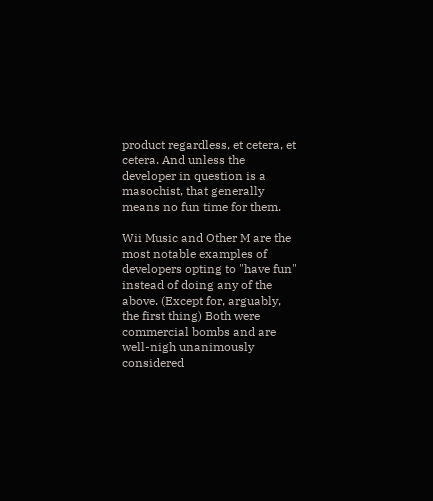product regardless, et cetera, et cetera. And unless the developer in question is a masochist, that generally means no fun time for them.

Wii Music and Other M are the most notable examples of developers opting to "have fun" instead of doing any of the above. (Except for, arguably, the first thing) Both were commercial bombs and are well-nigh unanimously considered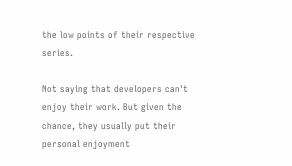the low points of their respective series.

Not saying that developers can't enjoy their work. But given the chance, they usually put their personal enjoyment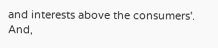and interests above the consumers'. And,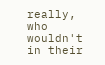really, who wouldn't in their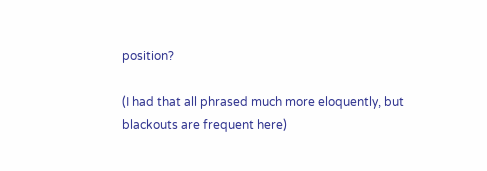position?

(I had that all phrased much more eloquently, but blackouts are frequent here)